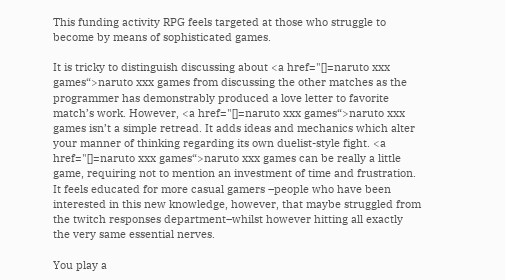This funding activity RPG feels targeted at those who struggle to become by means of sophisticated games.

It is tricky to distinguish discussing about <a href="[]=naruto xxx games“>naruto xxx games from discussing the other matches as the programmer has demonstrably produced a love letter to favorite match’s work. However, <a href="[]=naruto xxx games“>naruto xxx games isn’t a simple retread. It adds ideas and mechanics which alter your manner of thinking regarding its own duelist-style fight. <a href="[]=naruto xxx games“>naruto xxx games can be really a little game, requiring not to mention an investment of time and frustration. It feels educated for more casual gamers –people who have been interested in this new knowledge, however, that maybe struggled from the twitch responses department–whilst however hitting all exactly the very same essential nerves.

You play a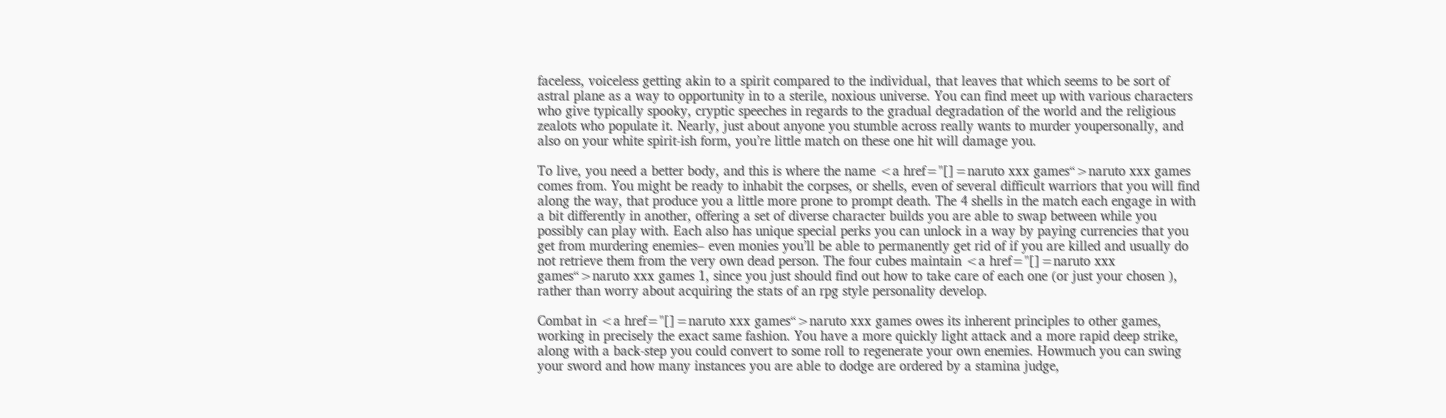faceless, voiceless getting akin to a spirit compared to the individual, that leaves that which seems to be sort of astral plane as a way to opportunity in to a sterile, noxious universe. You can find meet up with various characters who give typically spooky, cryptic speeches in regards to the gradual degradation of the world and the religious zealots who populate it. Nearly, just about anyone you stumble across really wants to murder youpersonally, and also on your white spirit-ish form, you’re little match on these one hit will damage you.

To live, you need a better body, and this is where the name <a href="[]=naruto xxx games“>naruto xxx games comes from. You might be ready to inhabit the corpses, or shells, even of several difficult warriors that you will find along the way, that produce you a little more prone to prompt death. The 4 shells in the match each engage in with a bit differently in another, offering a set of diverse character builds you are able to swap between while you possibly can play with. Each also has unique special perks you can unlock in a way by paying currencies that you get from murdering enemies– even monies you’ll be able to permanently get rid of if you are killed and usually do not retrieve them from the very own dead person. The four cubes maintain <a href="[]=naruto xxx games“>naruto xxx games 1, since you just should find out how to take care of each one (or just your chosen ), rather than worry about acquiring the stats of an rpg style personality develop.

Combat in <a href="[]=naruto xxx games“>naruto xxx games owes its inherent principles to other games, working in precisely the exact same fashion. You have a more quickly light attack and a more rapid deep strike, along with a back-step you could convert to some roll to regenerate your own enemies. Howmuch you can swing your sword and how many instances you are able to dodge are ordered by a stamina judge,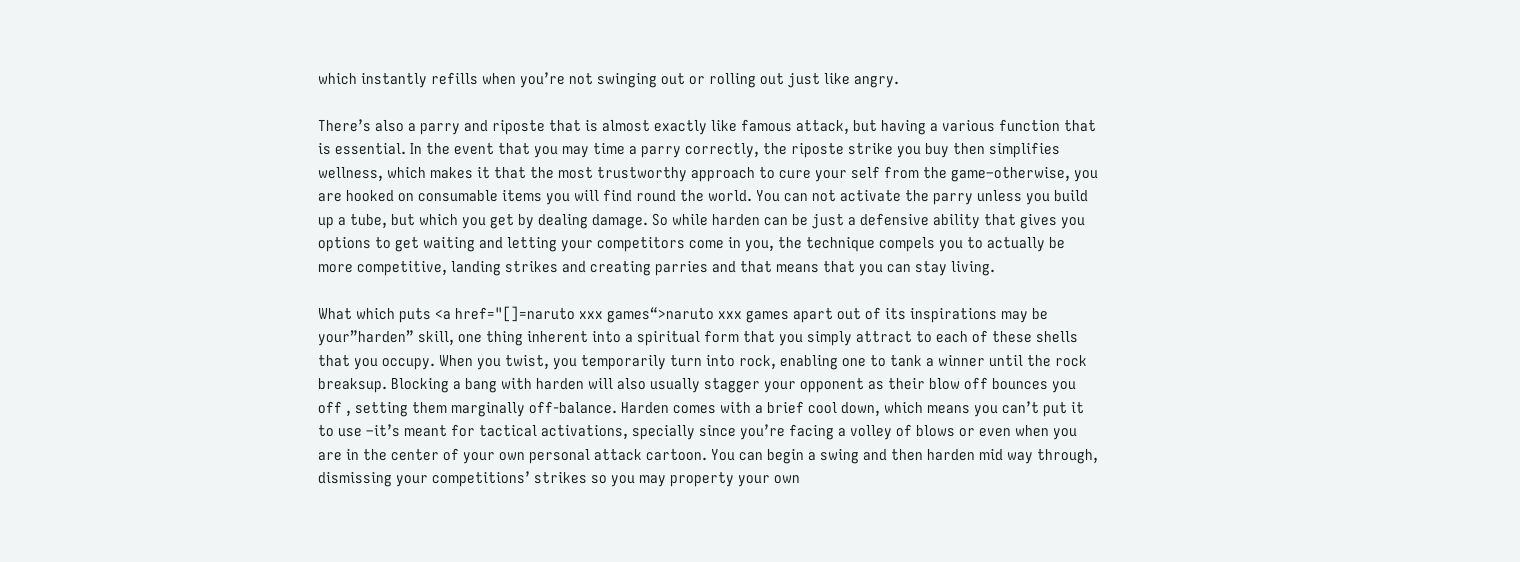which instantly refills when you’re not swinging out or rolling out just like angry.

There’s also a parry and riposte that is almost exactly like famous attack, but having a various function that is essential. In the event that you may time a parry correctly, the riposte strike you buy then simplifies wellness, which makes it that the most trustworthy approach to cure your self from the game–otherwise, you are hooked on consumable items you will find round the world. You can not activate the parry unless you build up a tube, but which you get by dealing damage. So while harden can be just a defensive ability that gives you options to get waiting and letting your competitors come in you, the technique compels you to actually be more competitive, landing strikes and creating parries and that means that you can stay living.

What which puts <a href="[]=naruto xxx games“>naruto xxx games apart out of its inspirations may be your”harden” skill, one thing inherent into a spiritual form that you simply attract to each of these shells that you occupy. When you twist, you temporarily turn into rock, enabling one to tank a winner until the rock breaksup. Blocking a bang with harden will also usually stagger your opponent as their blow off bounces you off , setting them marginally off-balance. Harden comes with a brief cool down, which means you can’t put it to use –it’s meant for tactical activations, specially since you’re facing a volley of blows or even when you are in the center of your own personal attack cartoon. You can begin a swing and then harden mid way through, dismissing your competitions’ strikes so you may property your own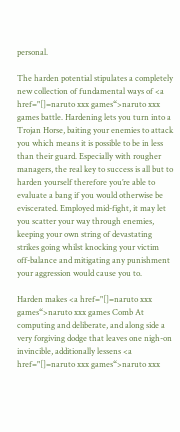personal.

The harden potential stipulates a completely new collection of fundamental ways of <a href="[]=naruto xxx games“>naruto xxx games battle. Hardening lets you turn into a Trojan Horse, baiting your enemies to attack you which means it is possible to be in less than their guard. Especially with rougher managers, the real key to success is all but to harden yourself therefore you’re able to evaluate a bang if you would otherwise be eviscerated. Employed mid-fight, it may let you scatter your way through enemies, keeping your own string of devastating strikes going whilst knocking your victim off-balance and mitigating any punishment your aggression would cause you to.

Harden makes <a href="[]=naruto xxx games“>naruto xxx games Comb At computing and deliberate, and along side a very forgiving dodge that leaves one nigh-on invincible, additionally lessens <a href="[]=naruto xxx games“>naruto xxx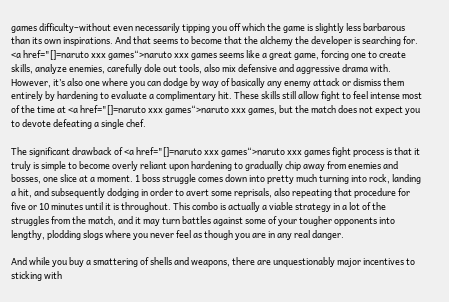games difficulty–without even necessarily tipping you off which the game is slightly less barbarous than its own inspirations. And that seems to become that the alchemy the developer is searching for. <a href="[]=naruto xxx games“>naruto xxx games seems like a great game, forcing one to create skills, analyze enemies, carefully dole out tools, also mix defensive and aggressive drama with. However, it’s also one where you can dodge by way of basically any enemy attack or dismiss them entirely by hardening to evaluate a complimentary hit. These skills still allow fight to feel intense most of the time at <a href="[]=naruto xxx games“>naruto xxx games, but the match does not expect you to devote defeating a single chef.

The significant drawback of <a href="[]=naruto xxx games“>naruto xxx games fight process is that it truly is simple to become overly reliant upon hardening to gradually chip away from enemies and bosses, one slice at a moment. 1 boss struggle comes down into pretty much turning into rock, landing a hit, and subsequently dodging in order to avert some reprisals, also repeating that procedure for five or 10 minutes until it is throughout. This combo is actually a viable strategy in a lot of the struggles from the match, and it may turn battles against some of your tougher opponents into lengthy, plodding slogs where you never feel as though you are in any real danger.

And while you buy a smattering of shells and weapons, there are unquestionably major incentives to sticking with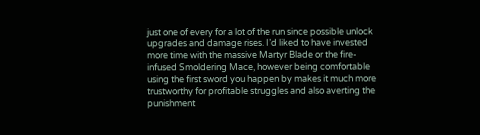just one of every for a lot of the run since possible unlock upgrades and damage rises. I’d liked to have invested more time with the massive Martyr Blade or the fire-infused Smoldering Mace, however being comfortable using the first sword you happen by makes it much more trustworthy for profitable struggles and also averting the punishment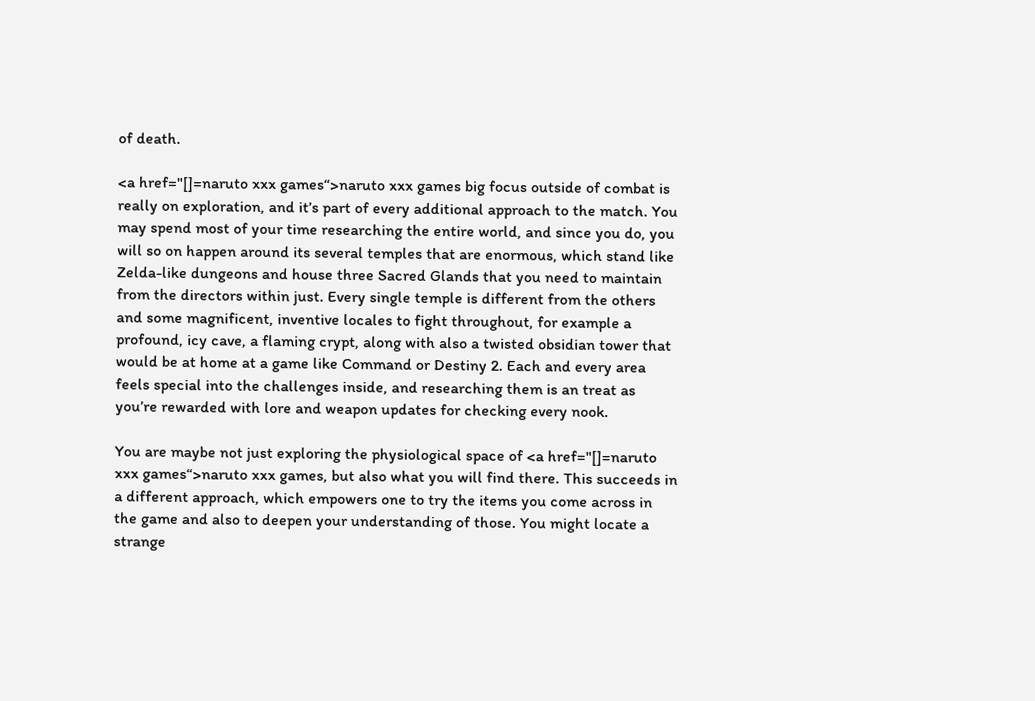of death.

<a href="[]=naruto xxx games“>naruto xxx games big focus outside of combat is really on exploration, and it’s part of every additional approach to the match. You may spend most of your time researching the entire world, and since you do, you will so on happen around its several temples that are enormous, which stand like Zelda-like dungeons and house three Sacred Glands that you need to maintain from the directors within just. Every single temple is different from the others and some magnificent, inventive locales to fight throughout, for example a profound, icy cave, a flaming crypt, along with also a twisted obsidian tower that would be at home at a game like Command or Destiny 2. Each and every area feels special into the challenges inside, and researching them is an treat as you’re rewarded with lore and weapon updates for checking every nook.

You are maybe not just exploring the physiological space of <a href="[]=naruto xxx games“>naruto xxx games, but also what you will find there. This succeeds in a different approach, which empowers one to try the items you come across in the game and also to deepen your understanding of those. You might locate a strange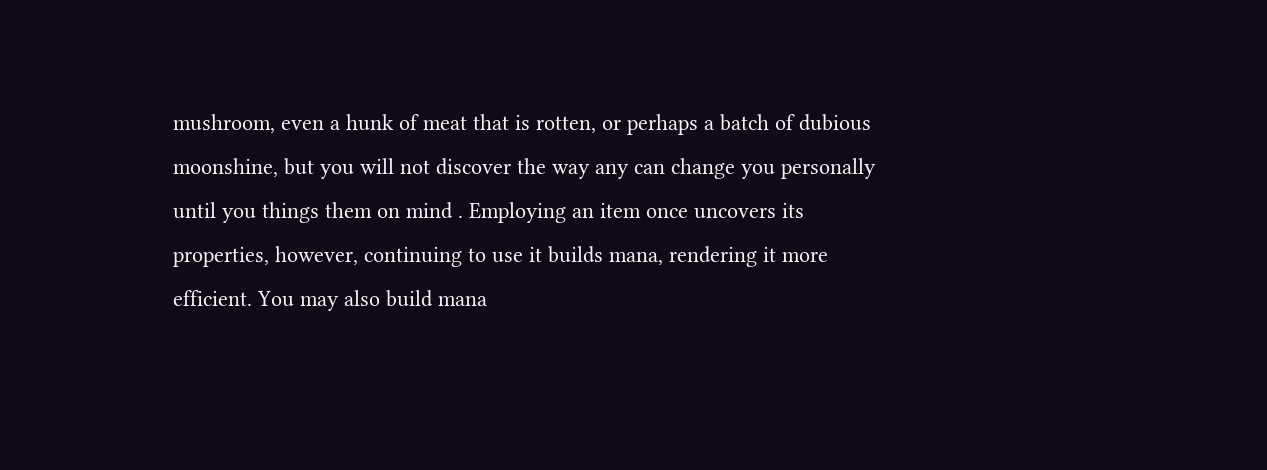mushroom, even a hunk of meat that is rotten, or perhaps a batch of dubious moonshine, but you will not discover the way any can change you personally until you things them on mind . Employing an item once uncovers its properties, however, continuing to use it builds mana, rendering it more efficient. You may also build mana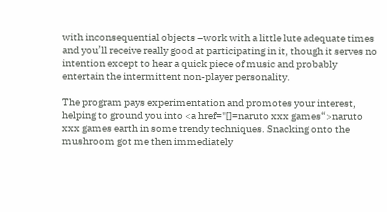with inconsequential objects –work with a little lute adequate times and you’ll receive really good at participating in it, though it serves no intention except to hear a quick piece of music and probably entertain the intermittent non-player personality.

The program pays experimentation and promotes your interest, helping to ground you into <a href="[]=naruto xxx games“>naruto xxx games earth in some trendy techniques. Snacking onto the mushroom got me then immediately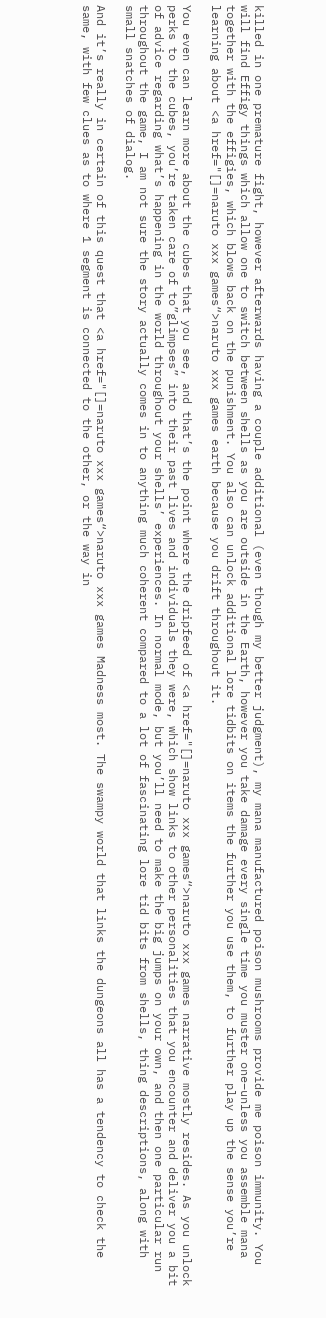killed in one premature fight, however afterwards having a couple additional (even though my better judgment), my mana manufactured poison mushrooms provide me poison immunity. You will find Effigy things which allow one to switch between shells as you are outside in the Earth, however you take damage every single time you muster one–unless you assemble mana together with the effigies, which blows back on the punishment. You also can unlock additional lore tidbits on items the further you use them, to further play up the sense you’re learning about <a href="[]=naruto xxx games“>naruto xxx games earth because you drift throughout it.

You even can learn more about the cubes that you see, and that’s the point where the dripfeed of <a href="[]=naruto xxx games“>naruto xxx games narrative mostly resides. As you unlock perks to the cubes, you’re taken care of to”glimpses” into their past lives and individuals they were, which show links to other personalities that you encounter and deliver you a bit of advice regarding what’s happening in the world throughout your shells’ experiences. In normal mode, but you’ll need to make the big jumps on your own, and then one particular run throughout the game, I am not sure the story actually comes in to anything much coherent compared to a lot of fascinating lore tid bits from shells, thing descriptions, along with small snatches of dialog.

And it’s really in certain of this quest that <a href="[]=naruto xxx games“>naruto xxx games Madness most. The swampy world that links the dungeons all has a tendency to check the same, with few clues as to where 1 segment is connected to the other, or the way in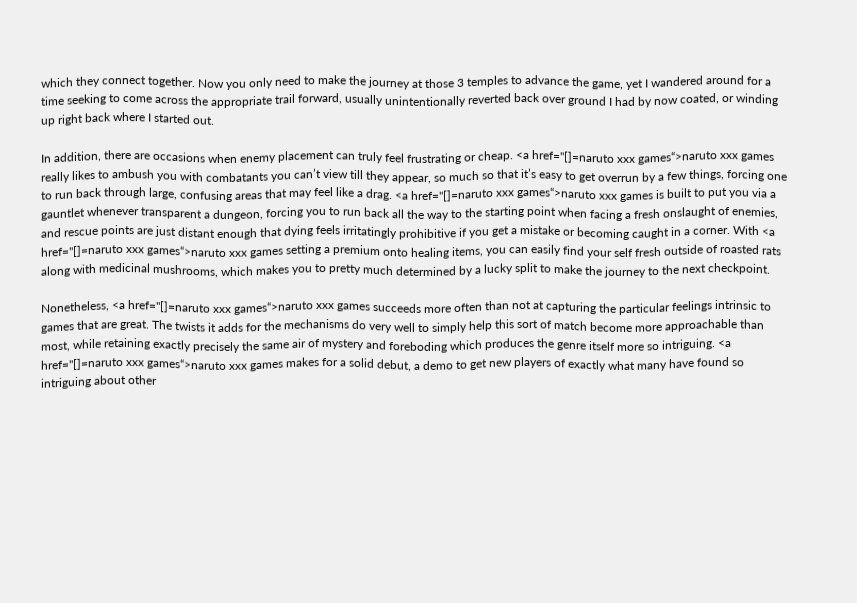which they connect together. Now you only need to make the journey at those 3 temples to advance the game, yet I wandered around for a time seeking to come across the appropriate trail forward, usually unintentionally reverted back over ground I had by now coated, or winding up right back where I started out.

In addition, there are occasions when enemy placement can truly feel frustrating or cheap. <a href="[]=naruto xxx games“>naruto xxx games really likes to ambush you with combatants you can’t view till they appear, so much so that it’s easy to get overrun by a few things, forcing one to run back through large, confusing areas that may feel like a drag. <a href="[]=naruto xxx games“>naruto xxx games is built to put you via a gauntlet whenever transparent a dungeon, forcing you to run back all the way to the starting point when facing a fresh onslaught of enemies, and rescue points are just distant enough that dying feels irritatingly prohibitive if you get a mistake or becoming caught in a corner. With <a href="[]=naruto xxx games“>naruto xxx games setting a premium onto healing items, you can easily find your self fresh outside of roasted rats along with medicinal mushrooms, which makes you to pretty much determined by a lucky split to make the journey to the next checkpoint.

Nonetheless, <a href="[]=naruto xxx games“>naruto xxx games succeeds more often than not at capturing the particular feelings intrinsic to games that are great. The twists it adds for the mechanisms do very well to simply help this sort of match become more approachable than most, while retaining exactly precisely the same air of mystery and foreboding which produces the genre itself more so intriguing. <a href="[]=naruto xxx games“>naruto xxx games makes for a solid debut, a demo to get new players of exactly what many have found so intriguing about other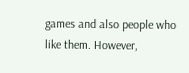games and also people who like them. However,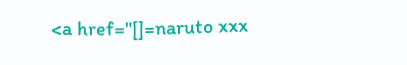<a href="[]=naruto xxx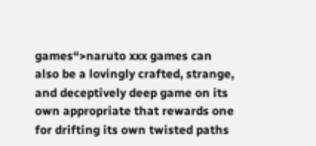games“>naruto xxx games can also be a lovingly crafted, strange, and deceptively deep game on its own appropriate that rewards one for drifting its own twisted paths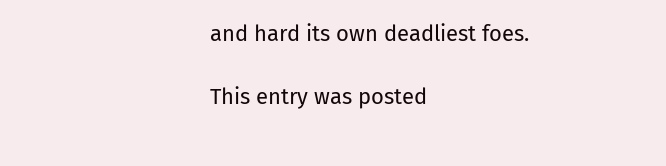and hard its own deadliest foes.

This entry was posted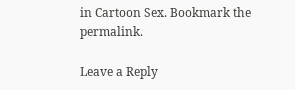in Cartoon Sex. Bookmark the permalink.

Leave a Reply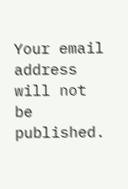Your email address will not be published.